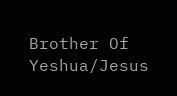Brother Of Yeshua/Jesus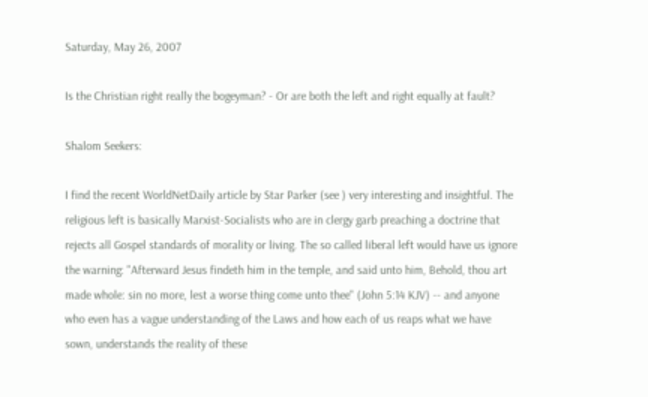Saturday, May 26, 2007

Is the Christian right really the bogeyman? - Or are both the left and right equally at fault?

Shalom Seekers:

I find the recent WorldNetDaily article by Star Parker (see ) very interesting and insightful. The religious left is basically Marxist-Socialists who are in clergy garb preaching a doctrine that rejects all Gospel standards of morality or living. The so called liberal left would have us ignore the warning: "Afterward Jesus findeth him in the temple, and said unto him, Behold, thou art made whole: sin no more, lest a worse thing come unto thee" (John 5:14 KJV) -- and anyone who even has a vague understanding of the Laws and how each of us reaps what we have sown, understands the reality of these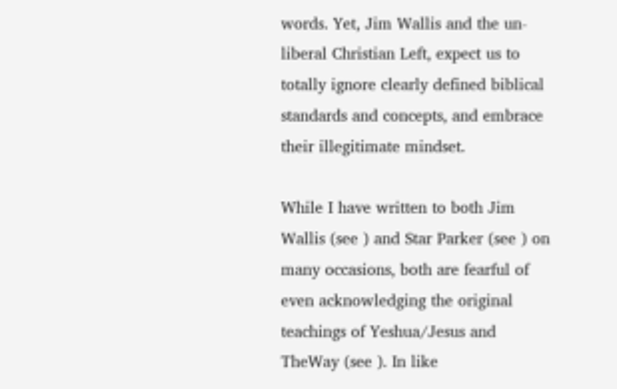words. Yet, Jim Wallis and the un-liberal Christian Left, expect us to totally ignore clearly defined biblical standards and concepts, and embrace their illegitimate mindset.

While I have written to both Jim Wallis (see ) and Star Parker (see ) on many occasions, both are fearful of even acknowledging the original teachings of Yeshua/Jesus and TheWay (see ). In like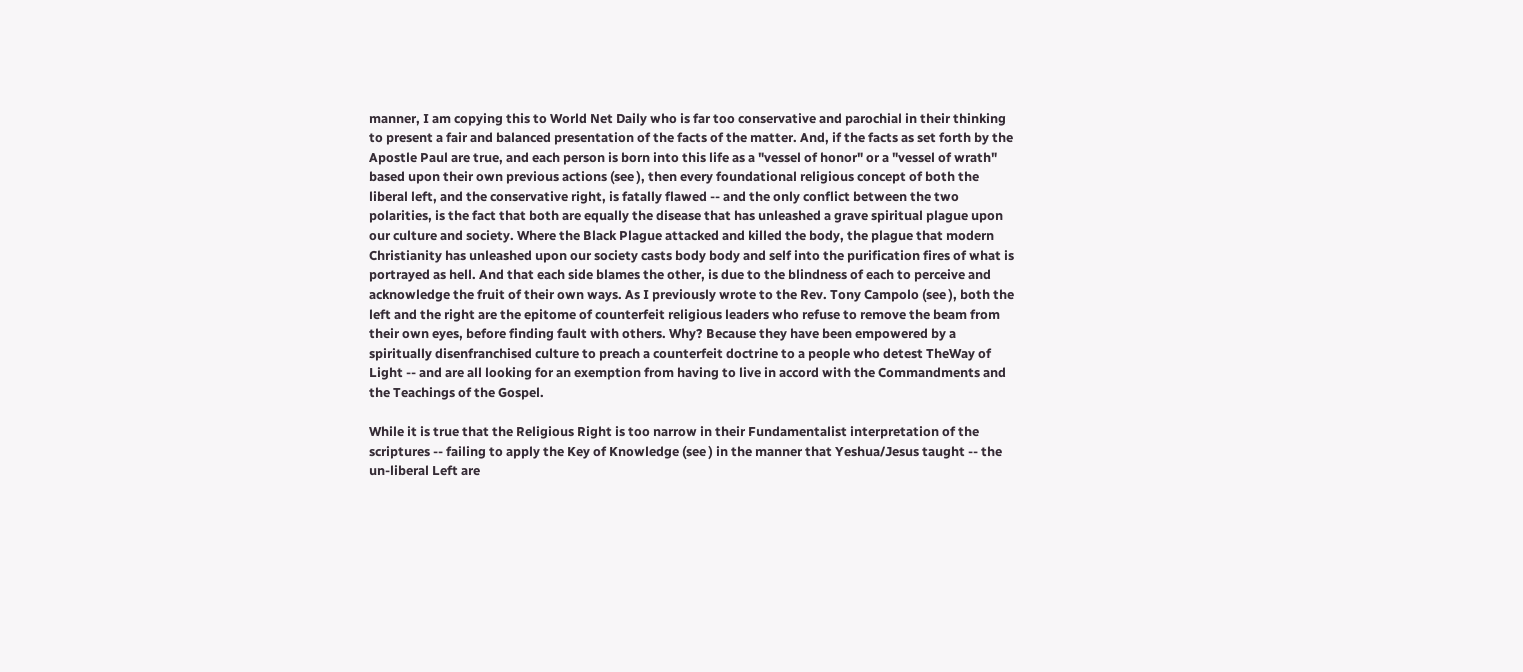manner, I am copying this to World Net Daily who is far too conservative and parochial in their thinking to present a fair and balanced presentation of the facts of the matter. And, if the facts as set forth by the Apostle Paul are true, and each person is born into this life as a "vessel of honor" or a "vessel of wrath" based upon their own previous actions (see ), then every foundational religious concept of both the liberal left, and the conservative right, is fatally flawed -- and the only conflict between the two polarities, is the fact that both are equally the disease that has unleashed a grave spiritual plague upon our culture and society. Where the Black Plague attacked and killed the body, the plague that modern Christianity has unleashed upon our society casts body body and self into the purification fires of what is portrayed as hell. And that each side blames the other, is due to the blindness of each to perceive and acknowledge the fruit of their own ways. As I previously wrote to the Rev. Tony Campolo (see ), both the left and the right are the epitome of counterfeit religious leaders who refuse to remove the beam from their own eyes, before finding fault with others. Why? Because they have been empowered by a spiritually disenfranchised culture to preach a counterfeit doctrine to a people who detest TheWay of Light -- and are all looking for an exemption from having to live in accord with the Commandments and the Teachings of the Gospel.

While it is true that the Religious Right is too narrow in their Fundamentalist interpretation of the scriptures -- failing to apply the Key of Knowledge (see ) in the manner that Yeshua/Jesus taught -- the un-liberal Left are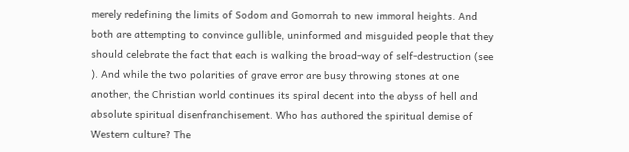merely redefining the limits of Sodom and Gomorrah to new immoral heights. And both are attempting to convince gullible, uninformed and misguided people that they should celebrate the fact that each is walking the broad-way of self-destruction (see ). And while the two polarities of grave error are busy throwing stones at one another, the Christian world continues its spiral decent into the abyss of hell and absolute spiritual disenfranchisement. Who has authored the spiritual demise of Western culture? The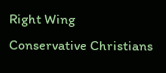Right Wing Conservative Christians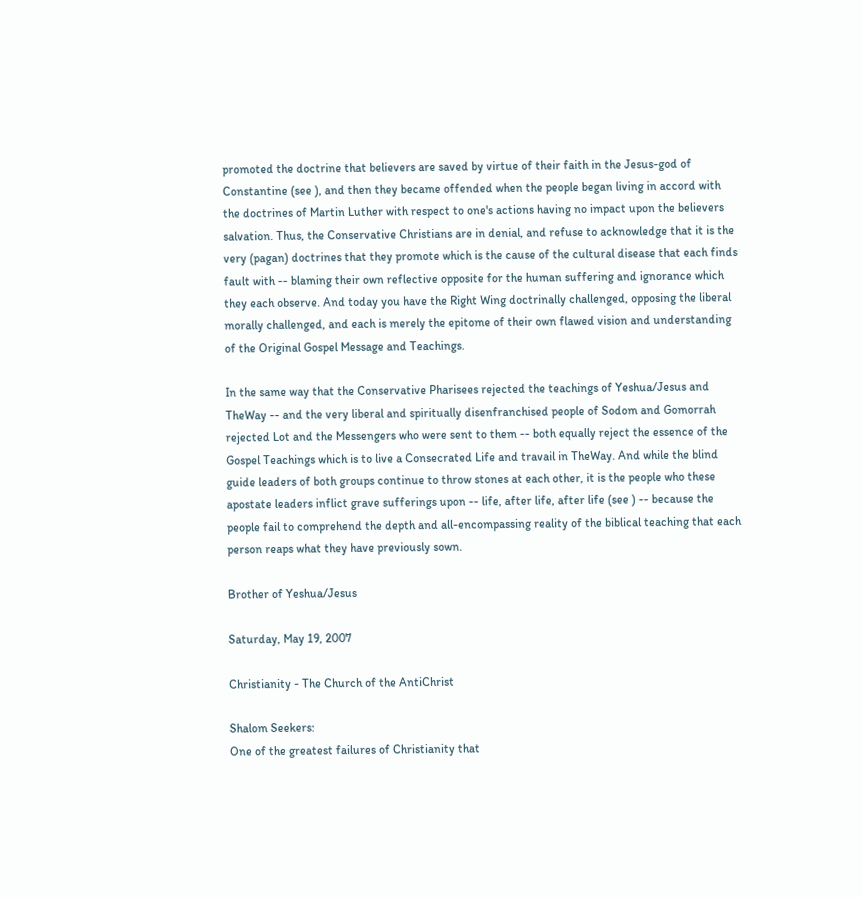promoted the doctrine that believers are saved by virtue of their faith in the Jesus-god of Constantine (see ), and then they became offended when the people began living in accord with the doctrines of Martin Luther with respect to one's actions having no impact upon the believers salvation. Thus, the Conservative Christians are in denial, and refuse to acknowledge that it is the very (pagan) doctrines that they promote which is the cause of the cultural disease that each finds fault with -- blaming their own reflective opposite for the human suffering and ignorance which they each observe. And today you have the Right Wing doctrinally challenged, opposing the liberal morally challenged, and each is merely the epitome of their own flawed vision and understanding of the Original Gospel Message and Teachings.

In the same way that the Conservative Pharisees rejected the teachings of Yeshua/Jesus and TheWay -- and the very liberal and spiritually disenfranchised people of Sodom and Gomorrah rejected Lot and the Messengers who were sent to them -- both equally reject the essence of the Gospel Teachings which is to live a Consecrated Life and travail in TheWay. And while the blind guide leaders of both groups continue to throw stones at each other, it is the people who these apostate leaders inflict grave sufferings upon -- life, after life, after life (see ) -- because the people fail to comprehend the depth and all-encompassing reality of the biblical teaching that each person reaps what they have previously sown.

Brother of Yeshua/Jesus

Saturday, May 19, 2007

Christianity - The Church of the AntiChrist

Shalom Seekers:
One of the greatest failures of Christianity that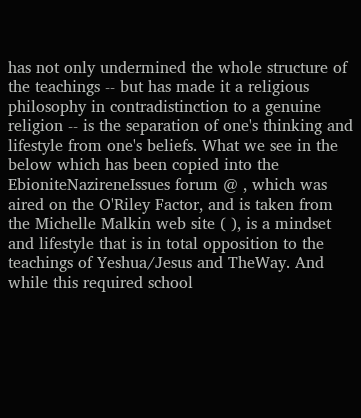has not only undermined the whole structure of the teachings -- but has made it a religious philosophy in contradistinction to a genuine religion -- is the separation of one's thinking and lifestyle from one's beliefs. What we see in the below which has been copied into the EbioniteNazireneIssues forum @ , which was aired on the O'Riley Factor, and is taken from the Michelle Malkin web site ( ), is a mindset and lifestyle that is in total opposition to the teachings of Yeshua/Jesus and TheWay. And while this required school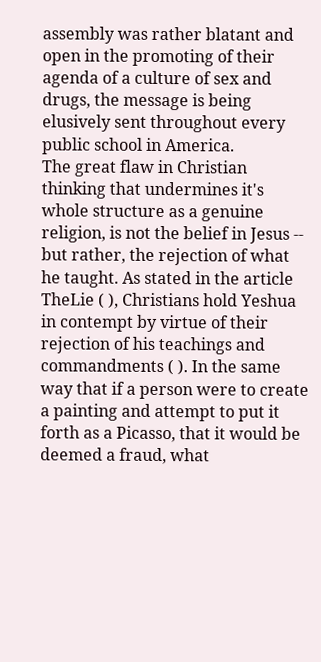assembly was rather blatant and open in the promoting of their agenda of a culture of sex and drugs, the message is being elusively sent throughout every public school in America.
The great flaw in Christian thinking that undermines it's whole structure as a genuine religion, is not the belief in Jesus -- but rather, the rejection of what he taught. As stated in the article TheLie ( ), Christians hold Yeshua in contempt by virtue of their rejection of his teachings and commandments ( ). In the same way that if a person were to create a painting and attempt to put it forth as a Picasso, that it would be deemed a fraud, what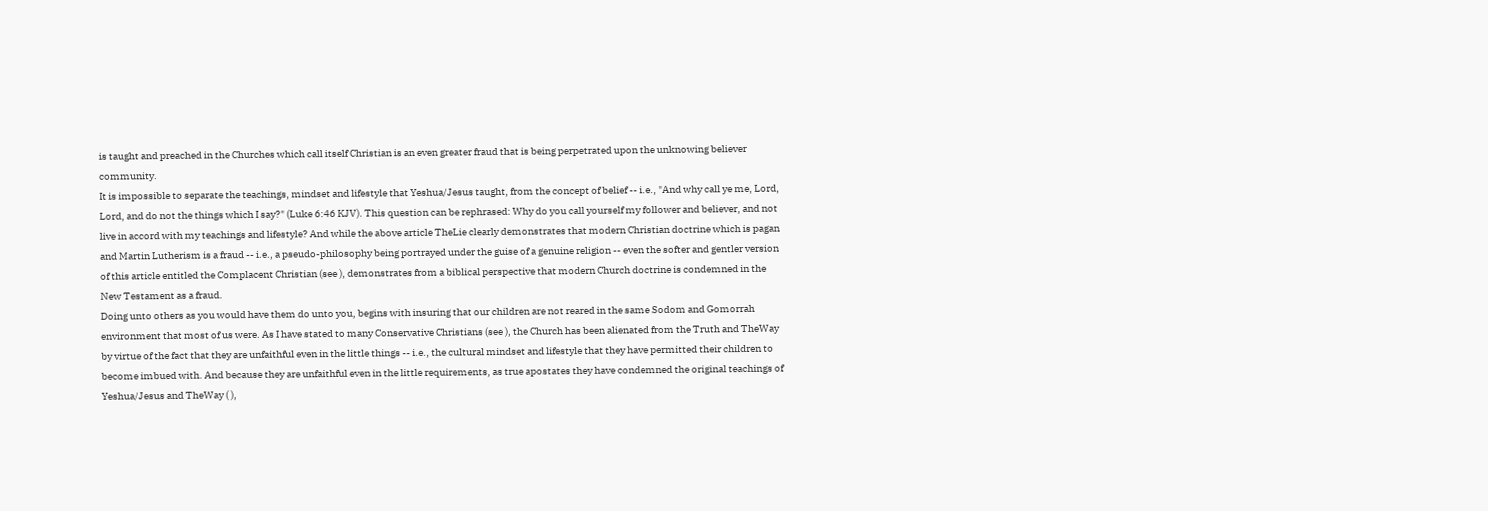is taught and preached in the Churches which call itself Christian is an even greater fraud that is being perpetrated upon the unknowing believer community.
It is impossible to separate the teachings, mindset and lifestyle that Yeshua/Jesus taught, from the concept of belief -- i.e., "And why call ye me, Lord, Lord, and do not the things which I say?" (Luke 6:46 KJV). This question can be rephrased: Why do you call yourself my follower and believer, and not live in accord with my teachings and lifestyle? And while the above article TheLie clearly demonstrates that modern Christian doctrine which is pagan and Martin Lutherism is a fraud -- i.e., a pseudo-philosophy being portrayed under the guise of a genuine religion -- even the softer and gentler version of this article entitled the Complacent Christian (see ), demonstrates from a biblical perspective that modern Church doctrine is condemned in the New Testament as a fraud.
Doing unto others as you would have them do unto you, begins with insuring that our children are not reared in the same Sodom and Gomorrah environment that most of us were. As I have stated to many Conservative Christians (see ), the Church has been alienated from the Truth and TheWay by virtue of the fact that they are unfaithful even in the little things -- i.e., the cultural mindset and lifestyle that they have permitted their children to become imbued with. And because they are unfaithful even in the little requirements, as true apostates they have condemned the original teachings of Yeshua/Jesus and TheWay ( ),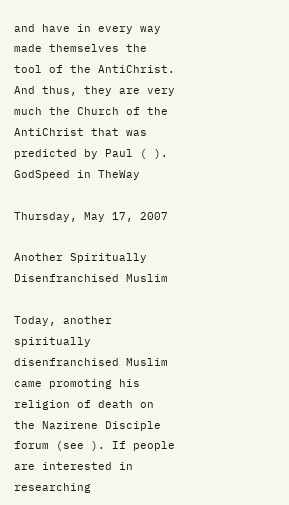and have in every way made themselves the tool of the AntiChrist. And thus, they are very much the Church of the AntiChrist that was predicted by Paul ( ).
GodSpeed in TheWay

Thursday, May 17, 2007

Another Spiritually Disenfranchised Muslim

Today, another spiritually disenfranchised Muslim came promoting his religion of death on the Nazirene Disciple forum (see ). If people are interested in researching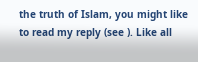the truth of Islam, you might like to read my reply (see ). Like all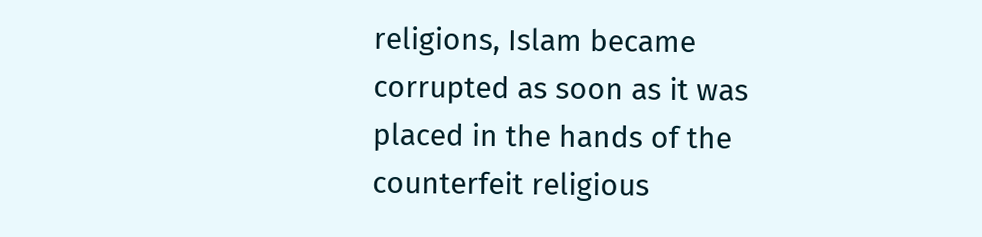religions, Islam became corrupted as soon as it was placed in the hands of the counterfeit religious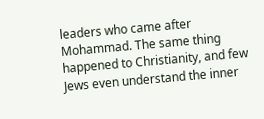leaders who came after Mohammad. The same thing happened to Christianity, and few Jews even understand the inner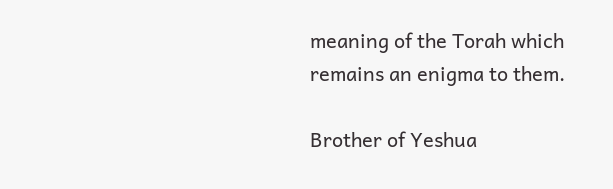meaning of the Torah which remains an enigma to them.

Brother of Yeshua